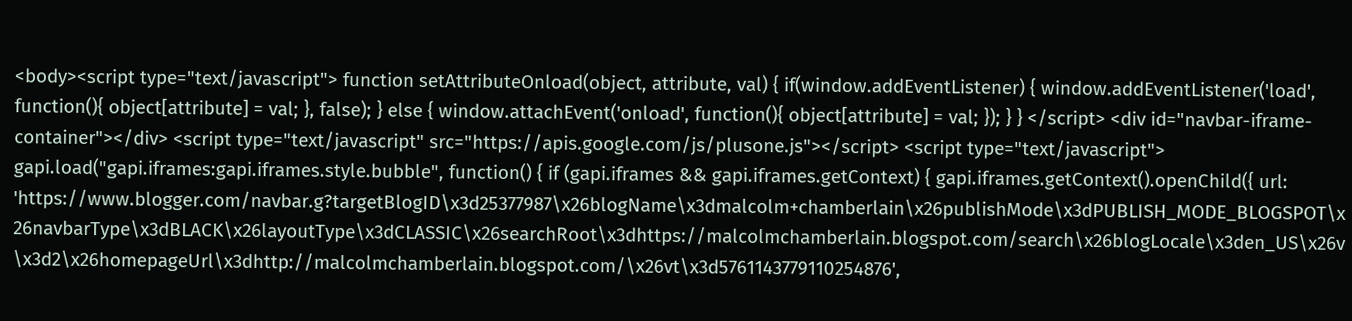<body><script type="text/javascript"> function setAttributeOnload(object, attribute, val) { if(window.addEventListener) { window.addEventListener('load', function(){ object[attribute] = val; }, false); } else { window.attachEvent('onload', function(){ object[attribute] = val; }); } } </script> <div id="navbar-iframe-container"></div> <script type="text/javascript" src="https://apis.google.com/js/plusone.js"></script> <script type="text/javascript"> gapi.load("gapi.iframes:gapi.iframes.style.bubble", function() { if (gapi.iframes && gapi.iframes.getContext) { gapi.iframes.getContext().openChild({ url: 'https://www.blogger.com/navbar.g?targetBlogID\x3d25377987\x26blogName\x3dmalcolm+chamberlain\x26publishMode\x3dPUBLISH_MODE_BLOGSPOT\x26navbarType\x3dBLACK\x26layoutType\x3dCLASSIC\x26searchRoot\x3dhttps://malcolmchamberlain.blogspot.com/search\x26blogLocale\x3den_US\x26v\x3d2\x26homepageUrl\x3dhttp://malcolmchamberlain.blogspot.com/\x26vt\x3d5761143779110254876',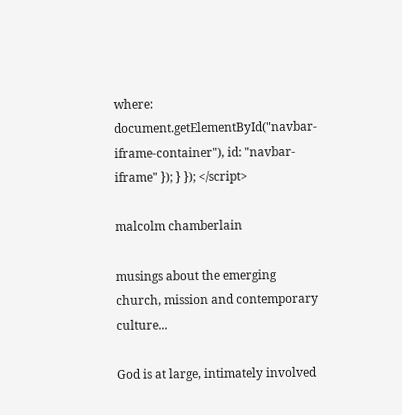where: document.getElementById("navbar-iframe-container"), id: "navbar-iframe" }); } }); </script>

malcolm chamberlain

musings about the emerging church, mission and contemporary culture...

God is at large, intimately involved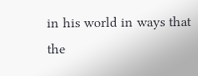in his world in ways that the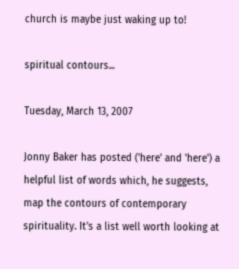church is maybe just waking up to!

spiritual contours...

Tuesday, March 13, 2007

Jonny Baker has posted ('here' and 'here') a helpful list of words which, he suggests, map the contours of contemporary spirituality. It's a list well worth looking at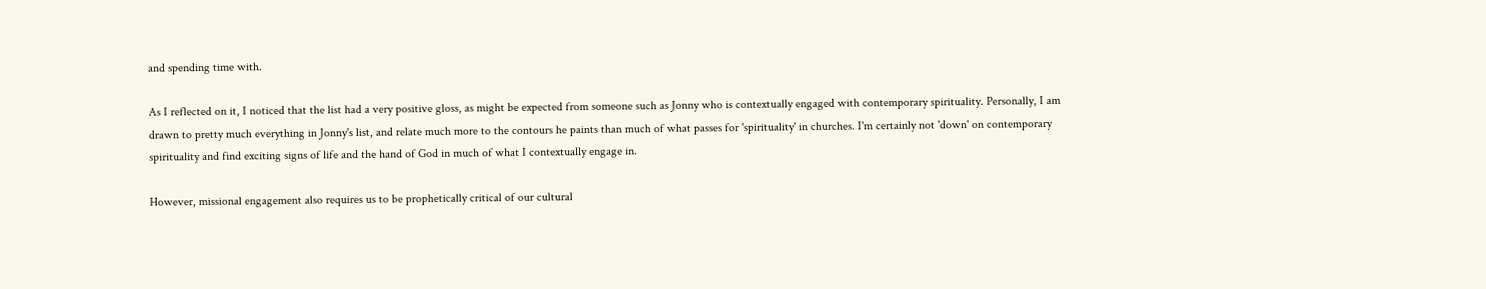and spending time with.

As I reflected on it, I noticed that the list had a very positive gloss, as might be expected from someone such as Jonny who is contextually engaged with contemporary spirituality. Personally, I am drawn to pretty much everything in Jonny's list, and relate much more to the contours he paints than much of what passes for 'spirituality' in churches. I'm certainly not 'down' on contemporary spirituality and find exciting signs of life and the hand of God in much of what I contextually engage in.

However, missional engagement also requires us to be prophetically critical of our cultural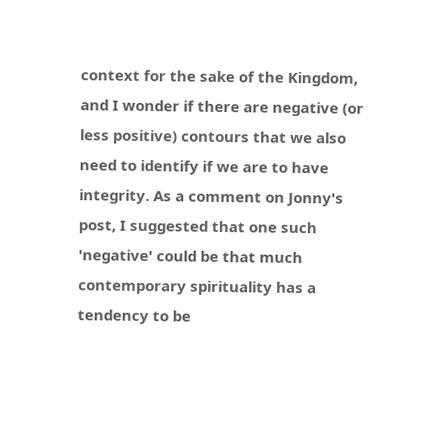context for the sake of the Kingdom, and I wonder if there are negative (or less positive) contours that we also need to identify if we are to have integrity. As a comment on Jonny's post, I suggested that one such 'negative' could be that much contemporary spirituality has a tendency to be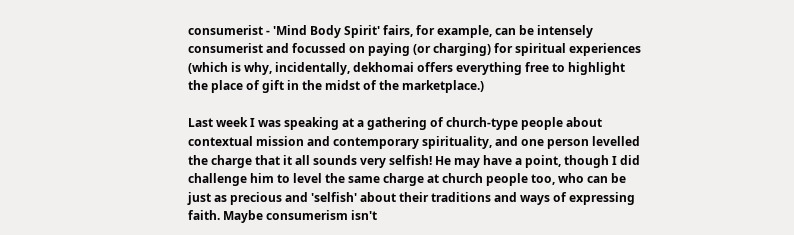consumerist - 'Mind Body Spirit' fairs, for example, can be intensely consumerist and focussed on paying (or charging) for spiritual experiences (which is why, incidentally, dekhomai offers everything free to highlight the place of gift in the midst of the marketplace.)

Last week I was speaking at a gathering of church-type people about contextual mission and contemporary spirituality, and one person levelled the charge that it all sounds very selfish! He may have a point, though I did challenge him to level the same charge at church people too, who can be just as precious and 'selfish' about their traditions and ways of expressing faith. Maybe consumerism isn't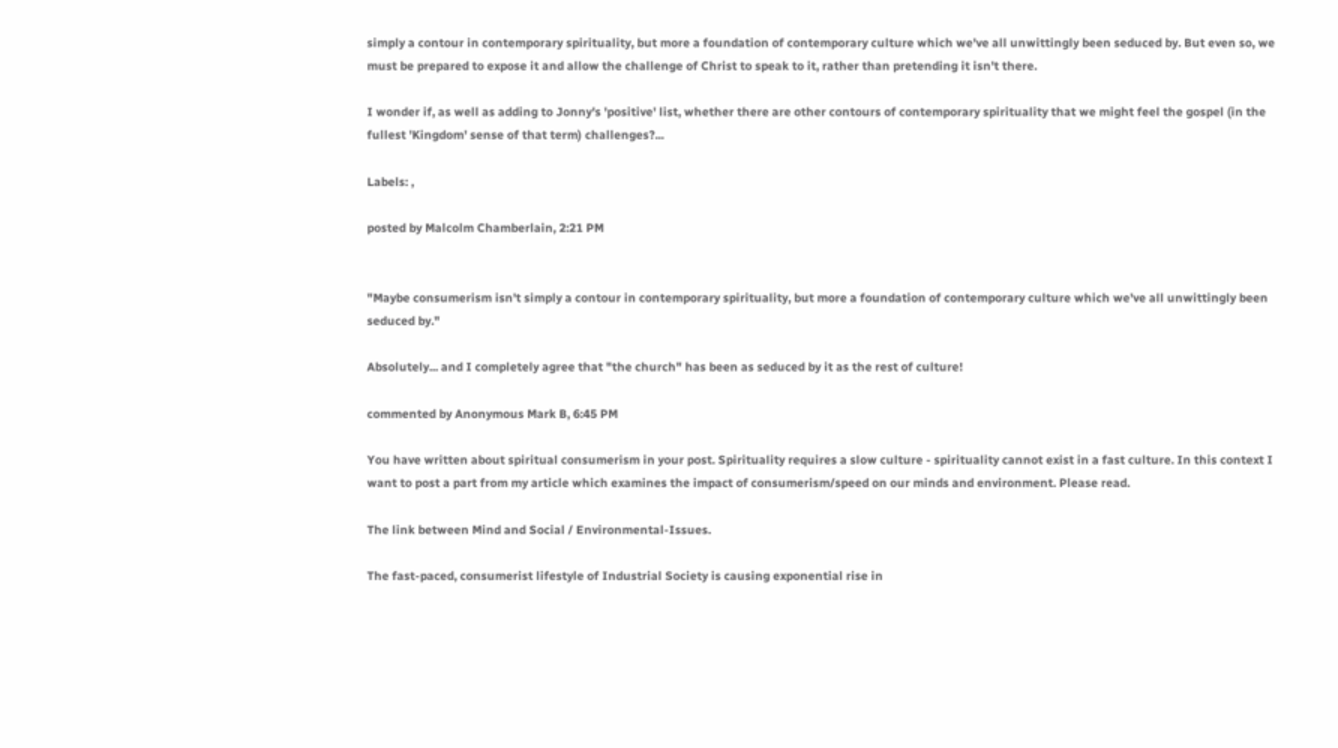simply a contour in contemporary spirituality, but more a foundation of contemporary culture which we've all unwittingly been seduced by. But even so, we must be prepared to expose it and allow the challenge of Christ to speak to it, rather than pretending it isn't there.

I wonder if, as well as adding to Jonny's 'positive' list, whether there are other contours of contemporary spirituality that we might feel the gospel (in the fullest 'Kingdom' sense of that term) challenges?...

Labels: ,

posted by Malcolm Chamberlain, 2:21 PM


"Maybe consumerism isn't simply a contour in contemporary spirituality, but more a foundation of contemporary culture which we've all unwittingly been seduced by."

Absolutely... and I completely agree that "the church" has been as seduced by it as the rest of culture!

commented by Anonymous Mark B, 6:45 PM

You have written about spiritual consumerism in your post. Spirituality requires a slow culture - spirituality cannot exist in a fast culture. In this context I want to post a part from my article which examines the impact of consumerism/speed on our minds and environment. Please read.

The link between Mind and Social / Environmental-Issues.

The fast-paced, consumerist lifestyle of Industrial Society is causing exponential rise in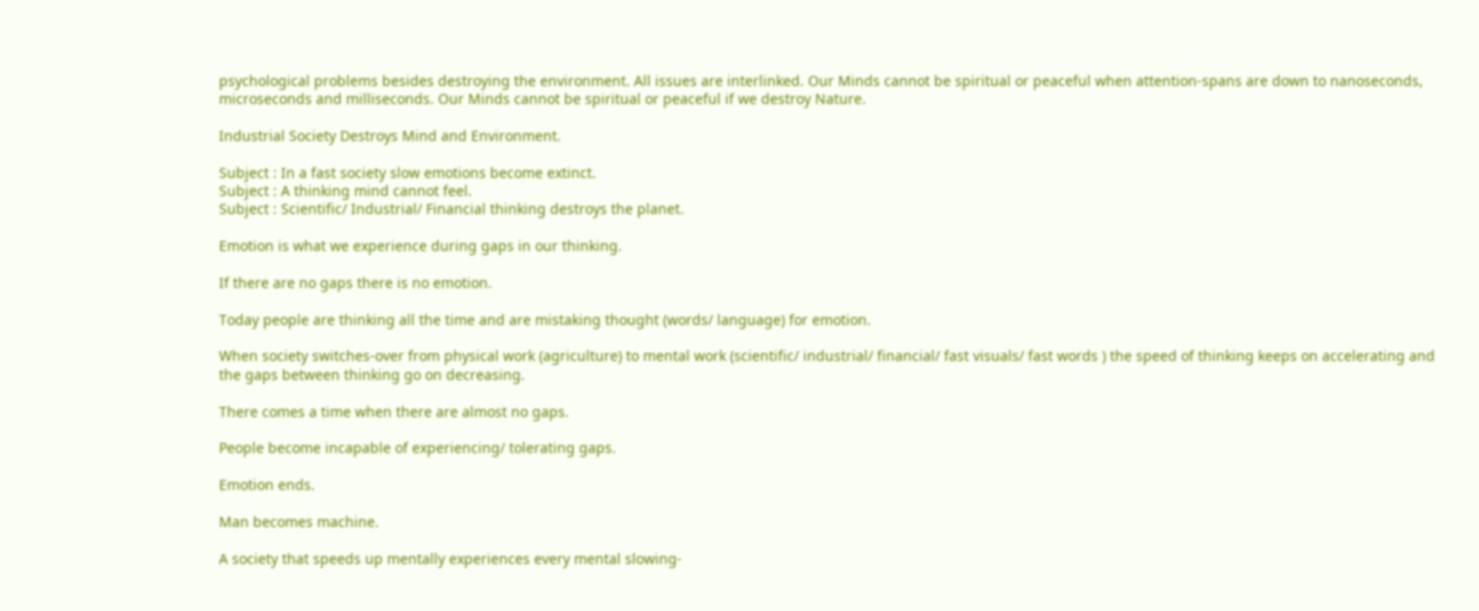psychological problems besides destroying the environment. All issues are interlinked. Our Minds cannot be spiritual or peaceful when attention-spans are down to nanoseconds, microseconds and milliseconds. Our Minds cannot be spiritual or peaceful if we destroy Nature.

Industrial Society Destroys Mind and Environment.

Subject : In a fast society slow emotions become extinct.
Subject : A thinking mind cannot feel.
Subject : Scientific/ Industrial/ Financial thinking destroys the planet.

Emotion is what we experience during gaps in our thinking.

If there are no gaps there is no emotion.

Today people are thinking all the time and are mistaking thought (words/ language) for emotion.

When society switches-over from physical work (agriculture) to mental work (scientific/ industrial/ financial/ fast visuals/ fast words ) the speed of thinking keeps on accelerating and the gaps between thinking go on decreasing.

There comes a time when there are almost no gaps.

People become incapable of experiencing/ tolerating gaps.

Emotion ends.

Man becomes machine.

A society that speeds up mentally experiences every mental slowing-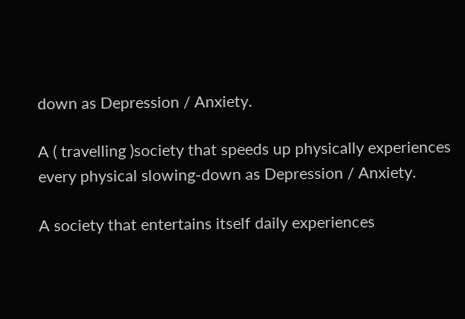down as Depression / Anxiety.

A ( travelling )society that speeds up physically experiences every physical slowing-down as Depression / Anxiety.

A society that entertains itself daily experiences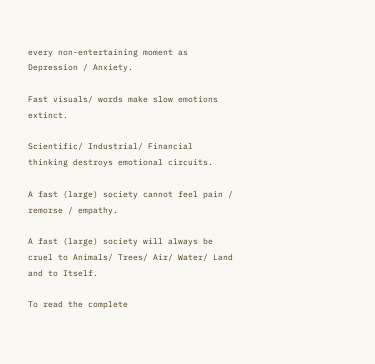every non-entertaining moment as Depression / Anxiety.

Fast visuals/ words make slow emotions extinct.

Scientific/ Industrial/ Financial thinking destroys emotional circuits.

A fast (large) society cannot feel pain / remorse / empathy.

A fast (large) society will always be cruel to Animals/ Trees/ Air/ Water/ Land and to Itself.

To read the complete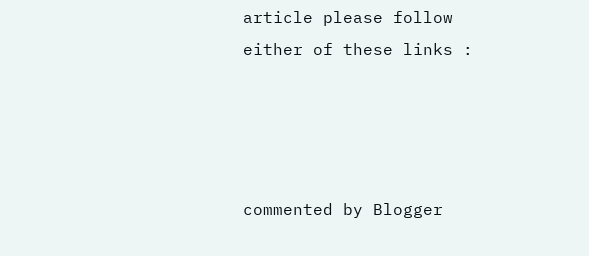article please follow either of these links :




commented by Blogger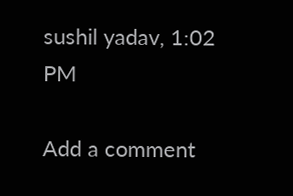sushil yadav, 1:02 PM

Add a comment